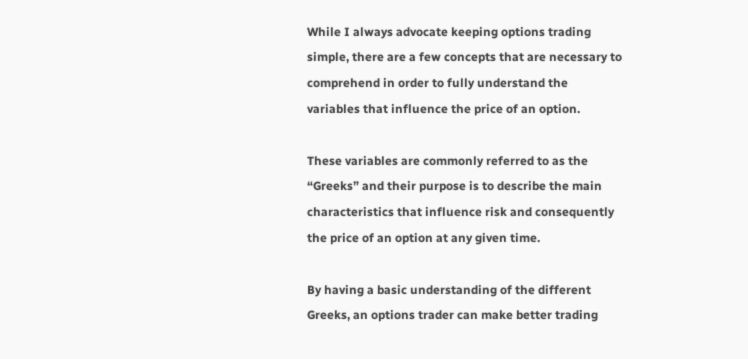While I always advocate keeping options trading simple, there are a few concepts that are necessary to comprehend in order to fully understand the variables that influence the price of an option.

These variables are commonly referred to as the “Greeks” and their purpose is to describe the main characteristics that influence risk and consequently the price of an option at any given time.

By having a basic understanding of the different Greeks, an options trader can make better trading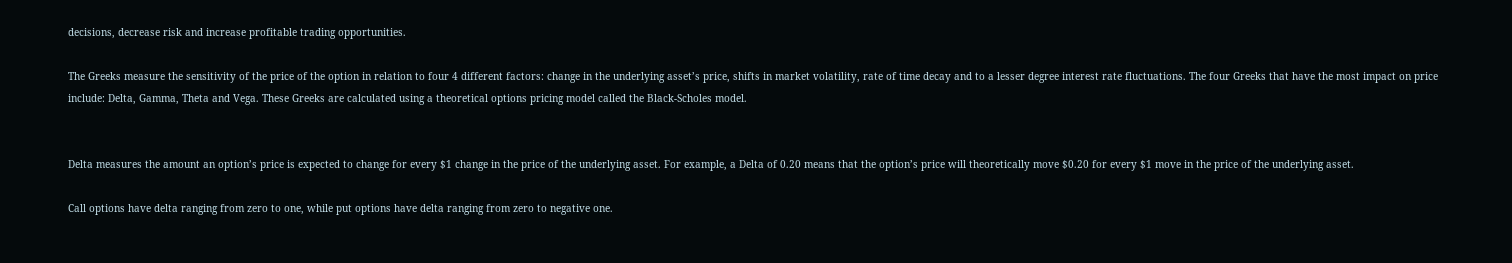decisions, decrease risk and increase profitable trading opportunities.

The Greeks measure the sensitivity of the price of the option in relation to four 4 different factors: change in the underlying asset’s price, shifts in market volatility, rate of time decay and to a lesser degree interest rate fluctuations. The four Greeks that have the most impact on price include: Delta, Gamma, Theta and Vega. These Greeks are calculated using a theoretical options pricing model called the Black-Scholes model.


Delta measures the amount an option’s price is expected to change for every $1 change in the price of the underlying asset. For example, a Delta of 0.20 means that the option’s price will theoretically move $0.20 for every $1 move in the price of the underlying asset.

Call options have delta ranging from zero to one, while put options have delta ranging from zero to negative one.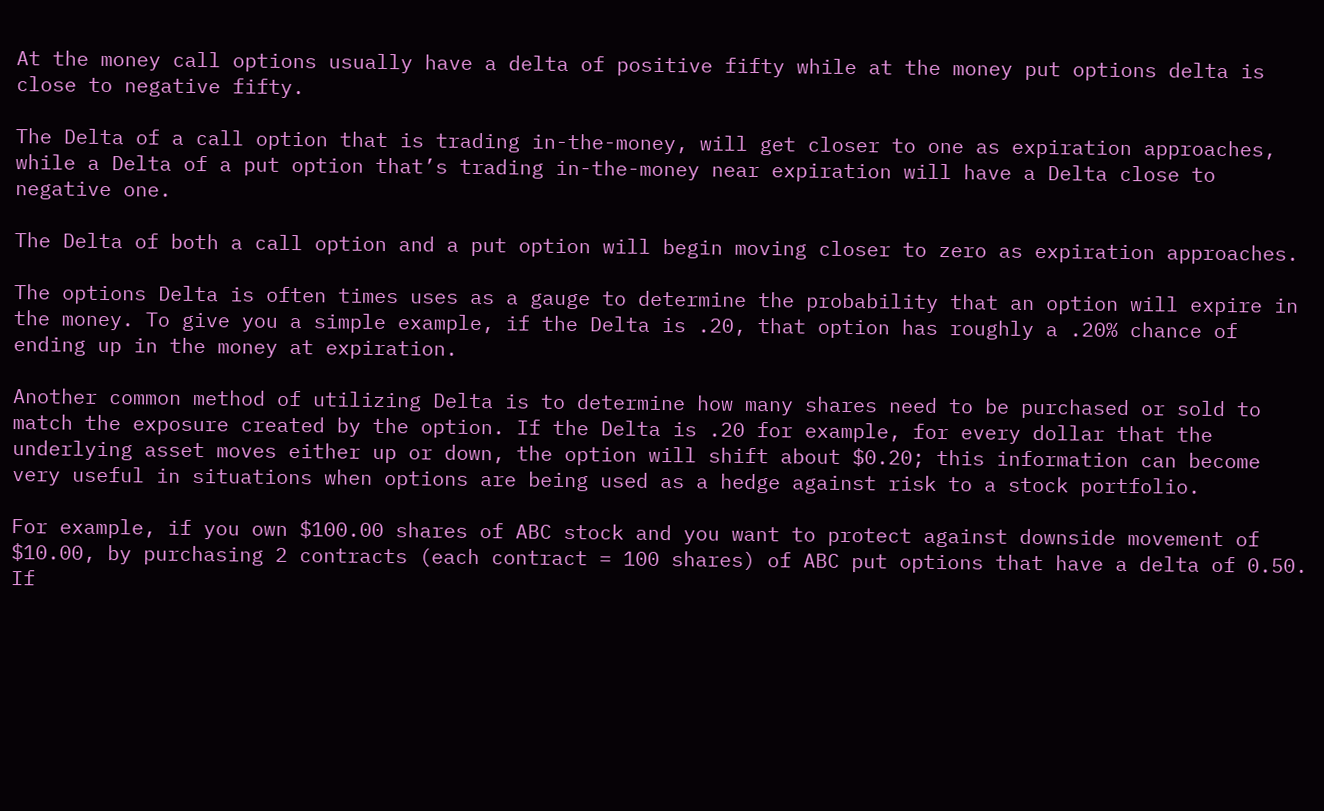At the money call options usually have a delta of positive fifty while at the money put options delta is close to negative fifty.

The Delta of a call option that is trading in-the-money, will get closer to one as expiration approaches, while a Delta of a put option that’s trading in-the-money near expiration will have a Delta close to negative one.

The Delta of both a call option and a put option will begin moving closer to zero as expiration approaches.

The options Delta is often times uses as a gauge to determine the probability that an option will expire in the money. To give you a simple example, if the Delta is .20, that option has roughly a .20% chance of ending up in the money at expiration.

Another common method of utilizing Delta is to determine how many shares need to be purchased or sold to match the exposure created by the option. If the Delta is .20 for example, for every dollar that the underlying asset moves either up or down, the option will shift about $0.20; this information can become very useful in situations when options are being used as a hedge against risk to a stock portfolio.

For example, if you own $100.00 shares of ABC stock and you want to protect against downside movement of $10.00, by purchasing 2 contracts (each contract = 100 shares) of ABC put options that have a delta of 0.50.
If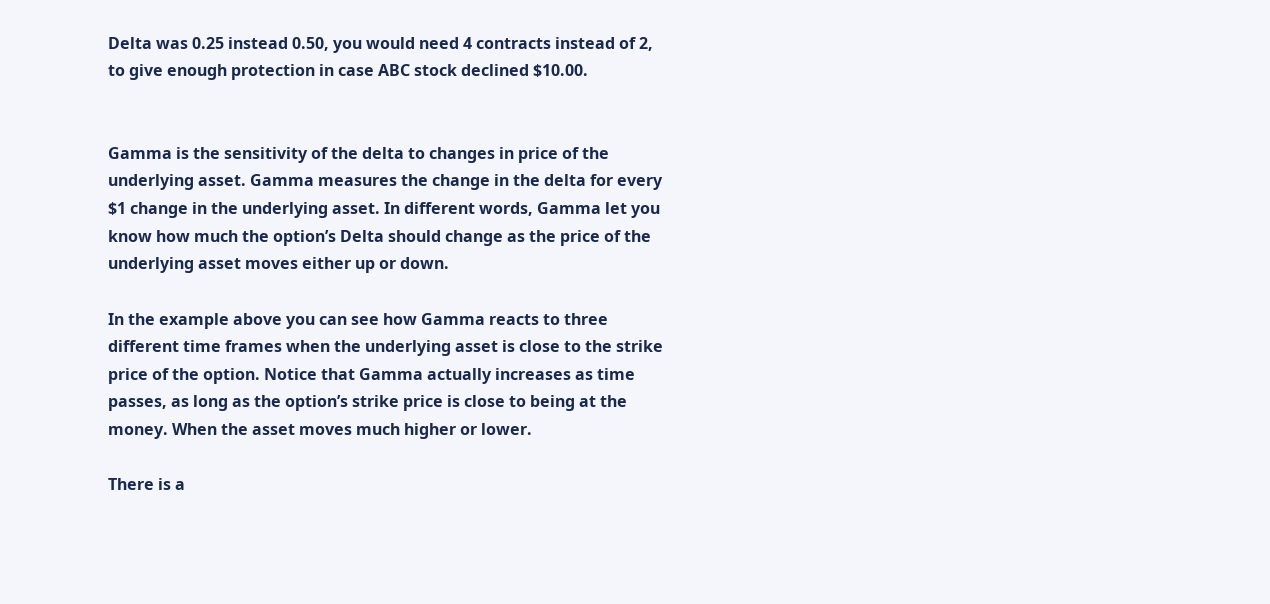Delta was 0.25 instead 0.50, you would need 4 contracts instead of 2, to give enough protection in case ABC stock declined $10.00.


Gamma is the sensitivity of the delta to changes in price of the underlying asset. Gamma measures the change in the delta for every $1 change in the underlying asset. In different words, Gamma let you know how much the option’s Delta should change as the price of the underlying asset moves either up or down.

In the example above you can see how Gamma reacts to three different time frames when the underlying asset is close to the strike price of the option. Notice that Gamma actually increases as time passes, as long as the option’s strike price is close to being at the money. When the asset moves much higher or lower.

There is a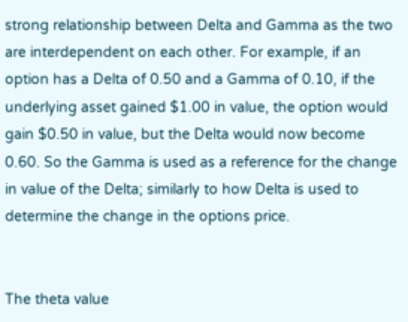strong relationship between Delta and Gamma as the two are interdependent on each other. For example, if an option has a Delta of 0.50 and a Gamma of 0.10, if the underlying asset gained $1.00 in value, the option would gain $0.50 in value, but the Delta would now become 0.60. So the Gamma is used as a reference for the change in value of the Delta; similarly to how Delta is used to determine the change in the options price.


The theta value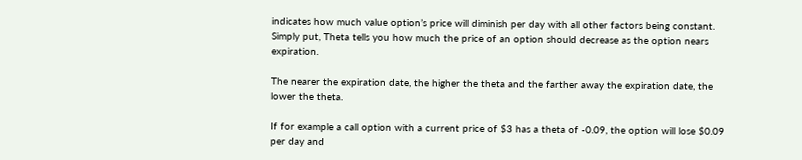indicates how much value option’s price will diminish per day with all other factors being constant. Simply put, Theta tells you how much the price of an option should decrease as the option nears expiration.

The nearer the expiration date, the higher the theta and the farther away the expiration date, the lower the theta.

If for example a call option with a current price of $3 has a theta of -0.09, the option will lose $0.09 per day and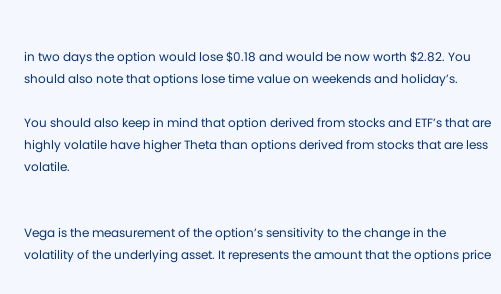in two days the option would lose $0.18 and would be now worth $2.82. You should also note that options lose time value on weekends and holiday’s.

You should also keep in mind that option derived from stocks and ETF’s that are highly volatile have higher Theta than options derived from stocks that are less volatile.


Vega is the measurement of the option’s sensitivity to the change in the volatility of the underlying asset. It represents the amount that the options price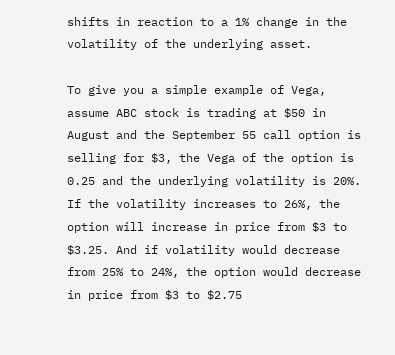shifts in reaction to a 1% change in the volatility of the underlying asset.

To give you a simple example of Vega, assume ABC stock is trading at $50 in August and the September 55 call option is selling for $3, the Vega of the option is 0.25 and the underlying volatility is 20%. If the volatility increases to 26%, the option will increase in price from $3 to $3.25. And if volatility would decrease from 25% to 24%, the option would decrease in price from $3 to $2.75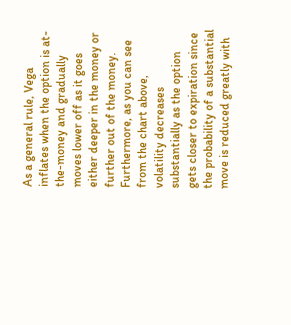As a general rule, Vega inflates when the option is at-the-money and gradually moves lower off as it goes either deeper in the money or further out of the money. Furthermore, as you can see from the chart above, volatility decreases substantially as the option gets closer to expiration since the probability of a substantial move is reduced greatly with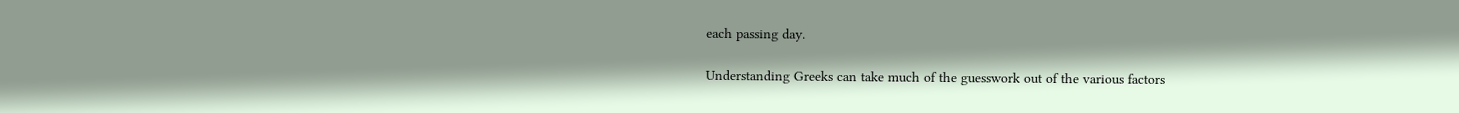each passing day.

Understanding Greeks can take much of the guesswork out of the various factors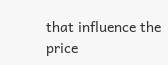that influence the price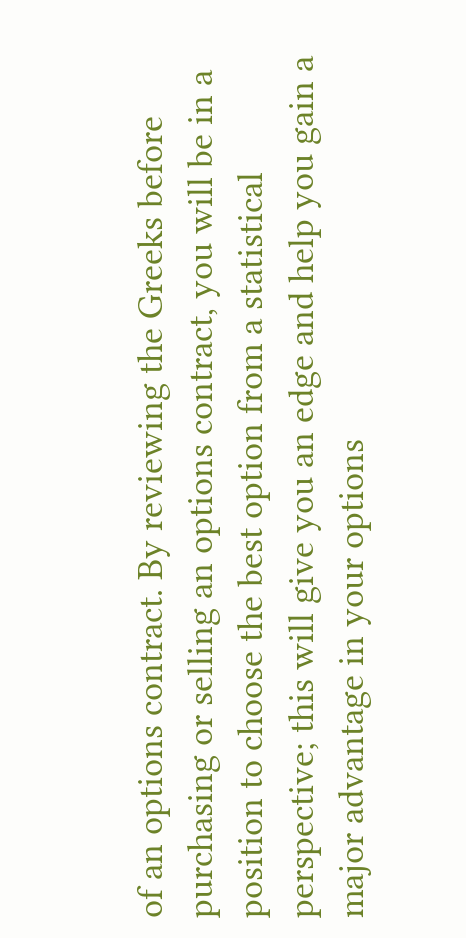of an options contract. By reviewing the Greeks before purchasing or selling an options contract, you will be in a position to choose the best option from a statistical perspective; this will give you an edge and help you gain a major advantage in your options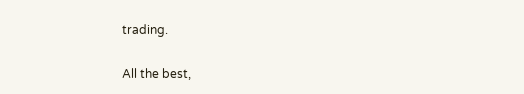trading.

All the best,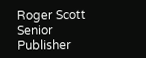Roger Scott
Senior Publisher